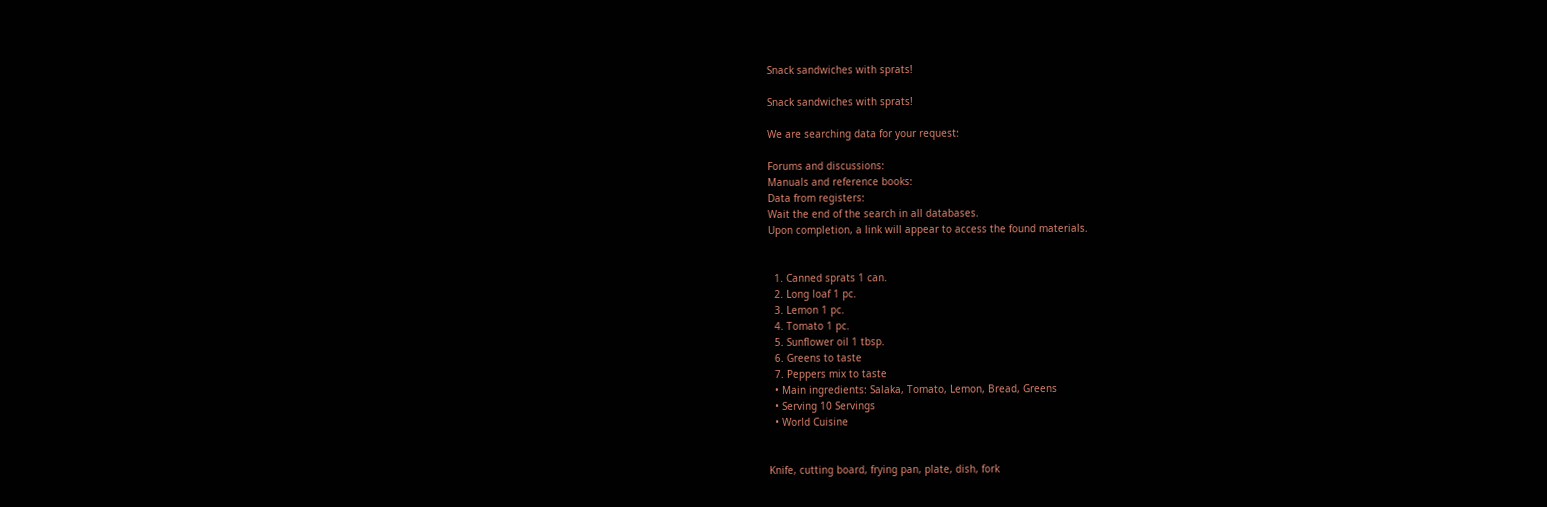Snack sandwiches with sprats!

Snack sandwiches with sprats!

We are searching data for your request:

Forums and discussions:
Manuals and reference books:
Data from registers:
Wait the end of the search in all databases.
Upon completion, a link will appear to access the found materials.


  1. Canned sprats 1 can.
  2. Long loaf 1 pc.
  3. Lemon 1 pc.
  4. Tomato 1 pc.
  5. Sunflower oil 1 tbsp.
  6. Greens to taste
  7. Peppers mix to taste
  • Main ingredients: Salaka, Tomato, Lemon, Bread, Greens
  • Serving 10 Servings
  • World Cuisine


Knife, cutting board, frying pan, plate, dish, fork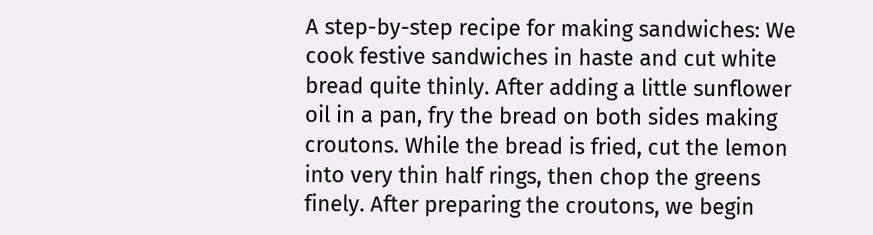A step-by-step recipe for making sandwiches: We cook festive sandwiches in haste and cut white bread quite thinly. After adding a little sunflower oil in a pan, fry the bread on both sides making croutons. While the bread is fried, cut the lemon into very thin half rings, then chop the greens finely. After preparing the croutons, we begin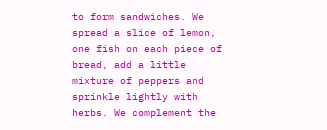to form sandwiches. We spread a slice of lemon, one fish on each piece of bread, add a little mixture of peppers and sprinkle lightly with herbs. We complement the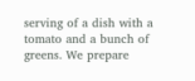serving of a dish with a tomato and a bunch of greens. We prepare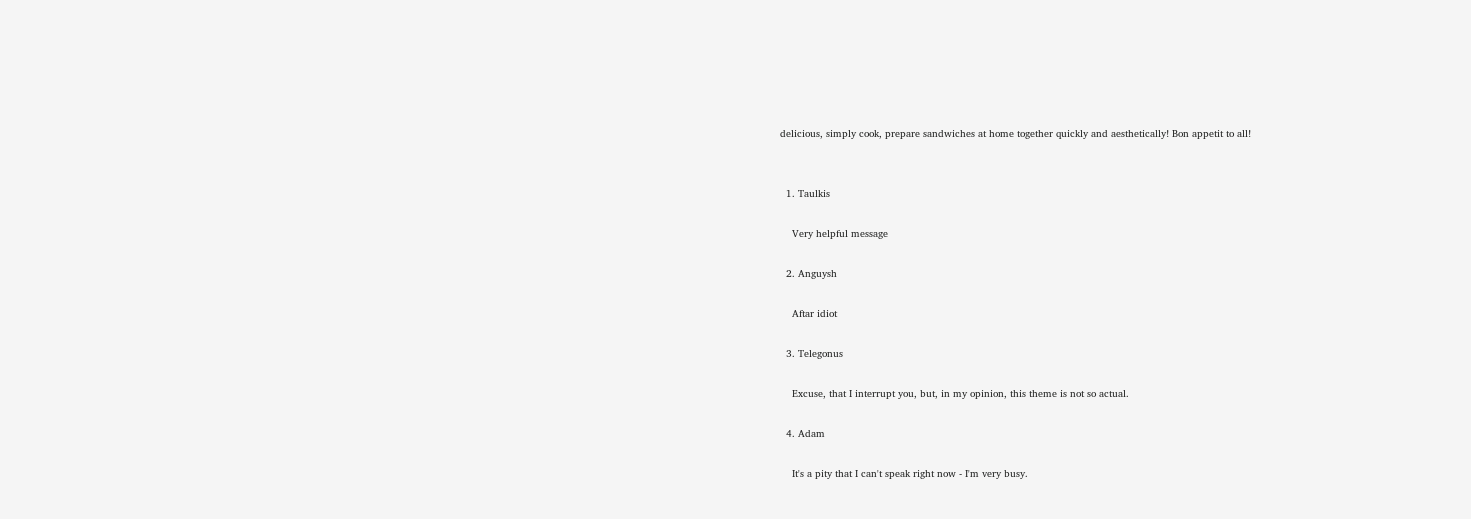delicious, simply cook, prepare sandwiches at home together quickly and aesthetically! Bon appetit to all!


  1. Taulkis

    Very helpful message

  2. Anguysh

    Aftar idiot

  3. Telegonus

    Excuse, that I interrupt you, but, in my opinion, this theme is not so actual.

  4. Adam

    It's a pity that I can't speak right now - I'm very busy.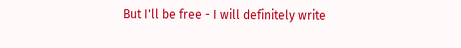But I'll be free - I will definitely write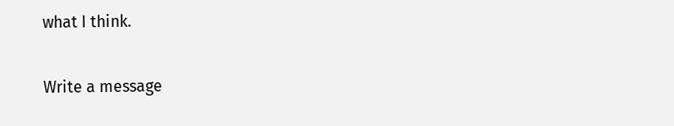what I think.

Write a message